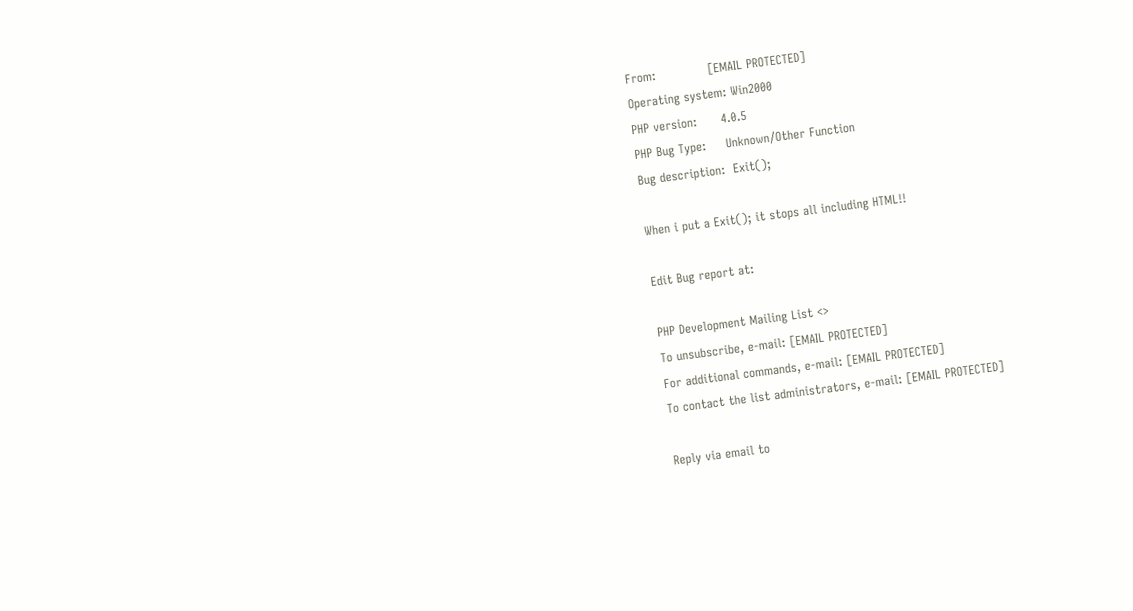From:             [EMAIL PROTECTED]
Operating system: Win2000
PHP version:      4.0.5
PHP Bug Type:     Unknown/Other Function
Bug description:  Exit();

When i put a Exit(); it stops all including HTML!!

Edit Bug report at:

PHP Development Mailing List <>
To unsubscribe, e-mail: [EMAIL PROTECTED]
For additional commands, e-mail: [EMAIL PROTECTED]
To contact the list administrators, e-mail: [EMAIL PROTECTED]

Reply via email to